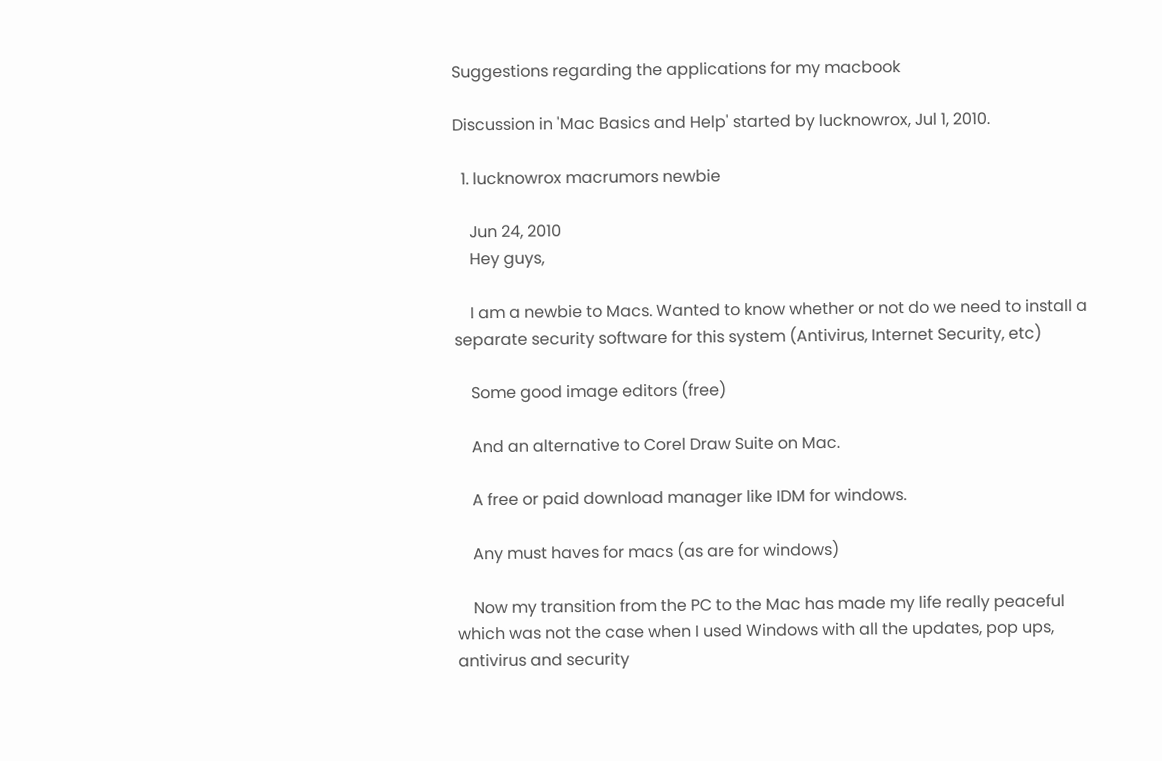Suggestions regarding the applications for my macbook

Discussion in 'Mac Basics and Help' started by lucknowrox, Jul 1, 2010.

  1. lucknowrox macrumors newbie

    Jun 24, 2010
    Hey guys,

    I am a newbie to Macs. Wanted to know whether or not do we need to install a separate security software for this system (Antivirus, Internet Security, etc)

    Some good image editors (free)

    And an alternative to Corel Draw Suite on Mac.

    A free or paid download manager like IDM for windows.

    Any must haves for macs (as are for windows)

    Now my transition from the PC to the Mac has made my life really peaceful which was not the case when I used Windows with all the updates, pop ups, antivirus and security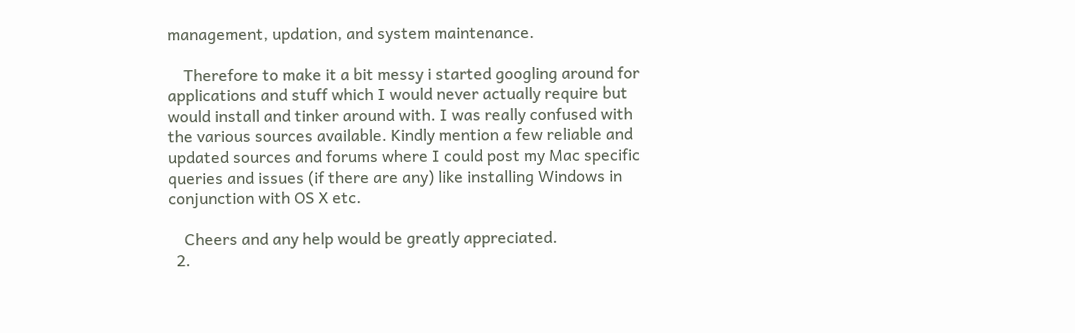management, updation, and system maintenance.

    Therefore to make it a bit messy i started googling around for applications and stuff which I would never actually require but would install and tinker around with. I was really confused with the various sources available. Kindly mention a few reliable and updated sources and forums where I could post my Mac specific queries and issues (if there are any) like installing Windows in conjunction with OS X etc.

    Cheers and any help would be greatly appreciated.
  2.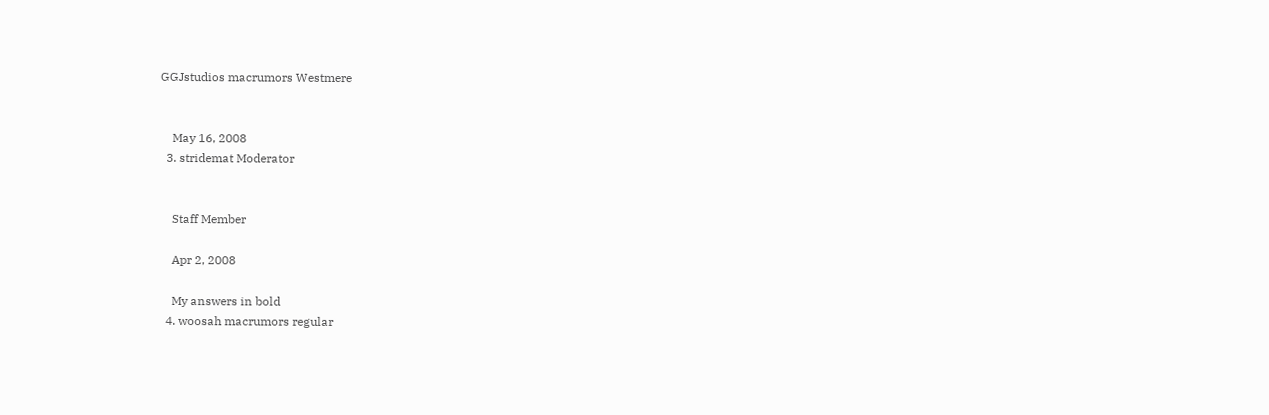GGJstudios macrumors Westmere


    May 16, 2008
  3. stridemat Moderator


    Staff Member

    Apr 2, 2008

    My answers in bold
  4. woosah macrumors regular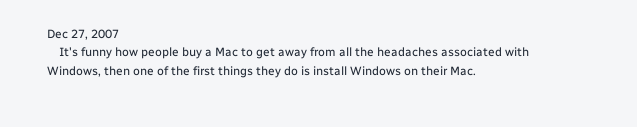Dec 27, 2007
    It's funny how people buy a Mac to get away from all the headaches associated with Windows, then one of the first things they do is install Windows on their Mac.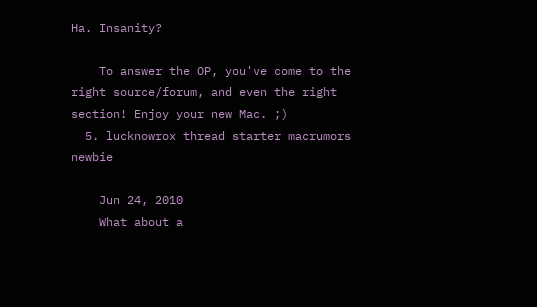Ha. Insanity?

    To answer the OP, you've come to the right source/forum, and even the right section! Enjoy your new Mac. ;)
  5. lucknowrox thread starter macrumors newbie

    Jun 24, 2010
    What about a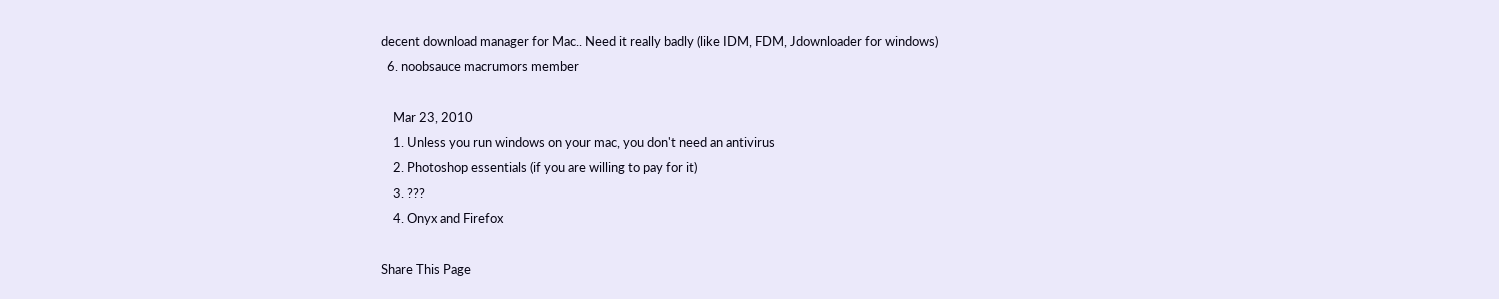decent download manager for Mac.. Need it really badly (like IDM, FDM, Jdownloader for windows)
  6. noobsauce macrumors member

    Mar 23, 2010
    1. Unless you run windows on your mac, you don't need an antivirus
    2. Photoshop essentials (if you are willing to pay for it)
    3. ???
    4. Onyx and Firefox

Share This Page